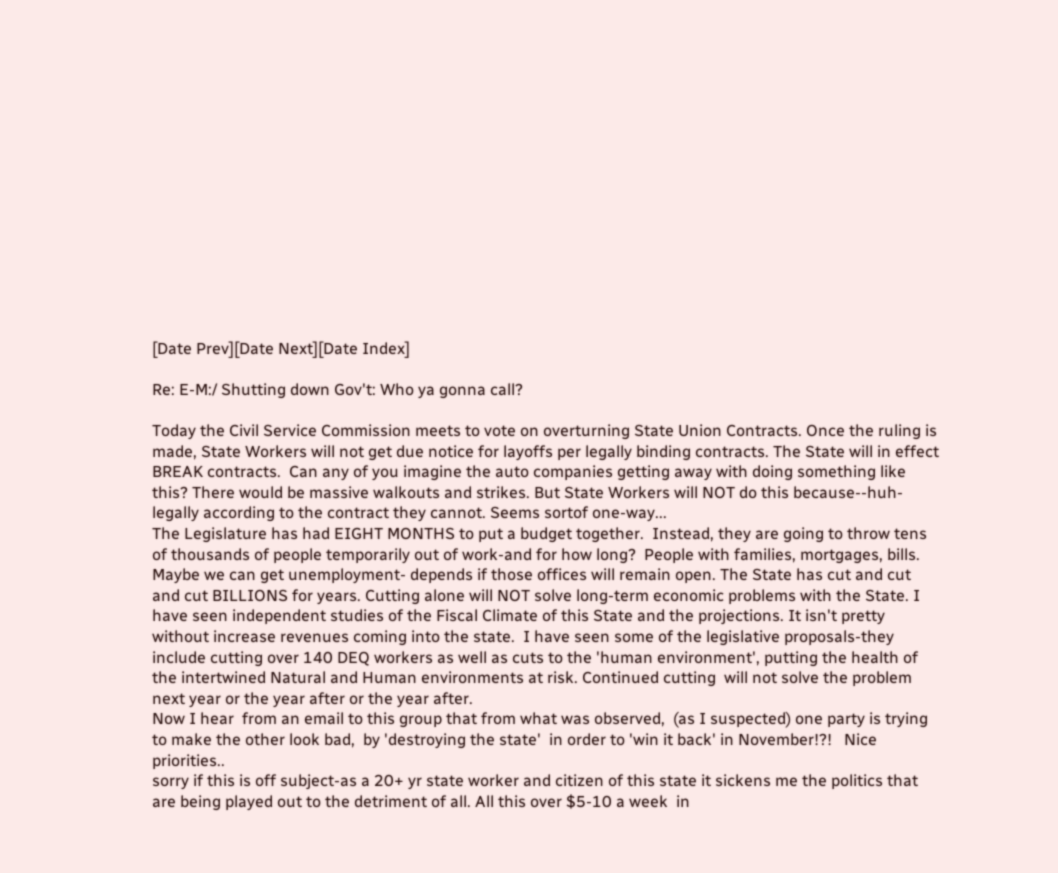[Date Prev][Date Next][Date Index]

Re: E-M:/ Shutting down Gov't: Who ya gonna call?

Today the Civil Service Commission meets to vote on overturning State Union Contracts. Once the ruling is made, State Workers will not get due notice for layoffs per legally binding contracts. The State will in effect BREAK contracts.  Can any of you imagine the auto companies getting away with doing something like this? There would be massive walkouts and strikes. But State Workers will NOT do this because--huh- legally according to the contract they cannot. Seems sortof one-way...
The Legislature has had EIGHT MONTHS to put a budget together.  Instead, they are going to throw tens of thousands of people temporarily out of work-and for how long?  People with families, mortgages, bills.  Maybe we can get unemployment- depends if those offices will remain open. The State has cut and cut and cut BILLIONS for years. Cutting alone will NOT solve long-term economic problems with the State. I have seen independent studies of the Fiscal Climate of this State and the projections. It isn't pretty without increase revenues coming into the state.  I have seen some of the legislative proposals-they include cutting over 140 DEQ workers as well as cuts to the 'human environment', putting the health of the intertwined Natural and Human environments at risk. Continued cutting  will not solve the problem next year or the year after or the year after.
Now I hear  from an email to this group that from what was observed,  (as I suspected) one party is trying to make the other look bad,  by 'destroying the state'  in order to 'win it back' in November!?!   Nice priorities..
sorry if this is off subject-as a 20+ yr state worker and citizen of this state it sickens me the politics that are being played out to the detriment of all. All this over $5-10 a week  in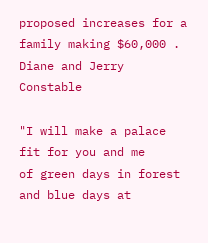proposed increases for a family making $60,000 .
Diane and Jerry Constable

"I will make a palace fit for you and me
of green days in forest and blue days at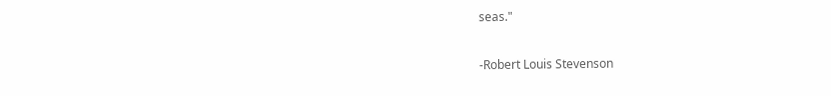seas."

-Robert Louis Stevenson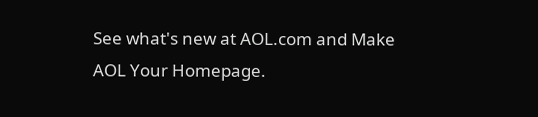See what's new at AOL.com and Make AOL Your Homepage.